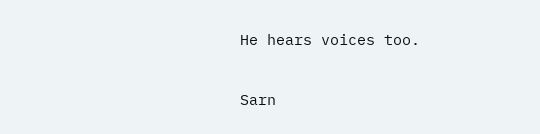He hears voices too.

Sarn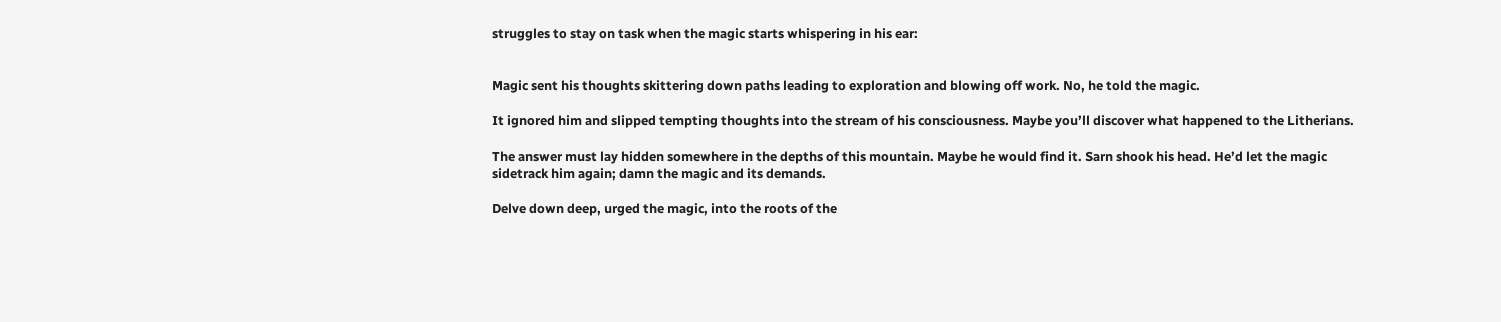struggles to stay on task when the magic starts whispering in his ear:


Magic sent his thoughts skittering down paths leading to exploration and blowing off work. No, he told the magic.

It ignored him and slipped tempting thoughts into the stream of his consciousness. Maybe you’ll discover what happened to the Litherians.

The answer must lay hidden somewhere in the depths of this mountain. Maybe he would find it. Sarn shook his head. He’d let the magic sidetrack him again; damn the magic and its demands.

Delve down deep, urged the magic, into the roots of the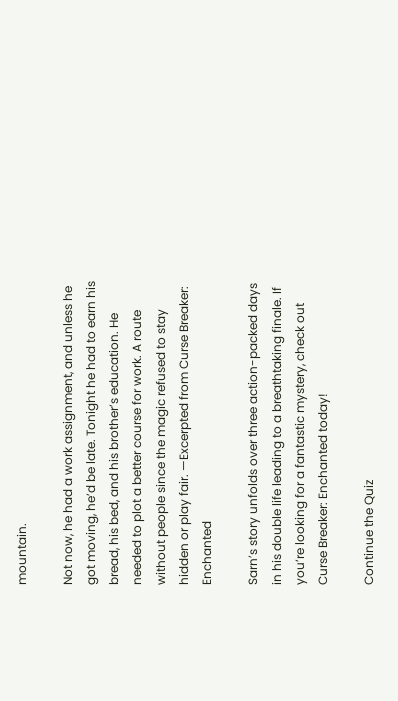mountain.

Not now, he had a work assignment, and unless he got moving, he’d be late. Tonight he had to earn his bread, his bed, and his brother’s education. He needed to plot a better course for work. A route without people since the magic refused to stay hidden or play fair. —Excerpted from Curse Breaker: Enchanted

Sarn’s story unfolds over three action-packed days in his double life leading to a breathtaking finale. If you’re looking for a fantastic mystery, check out Curse Breaker: Enchanted today!

Continue the Quiz